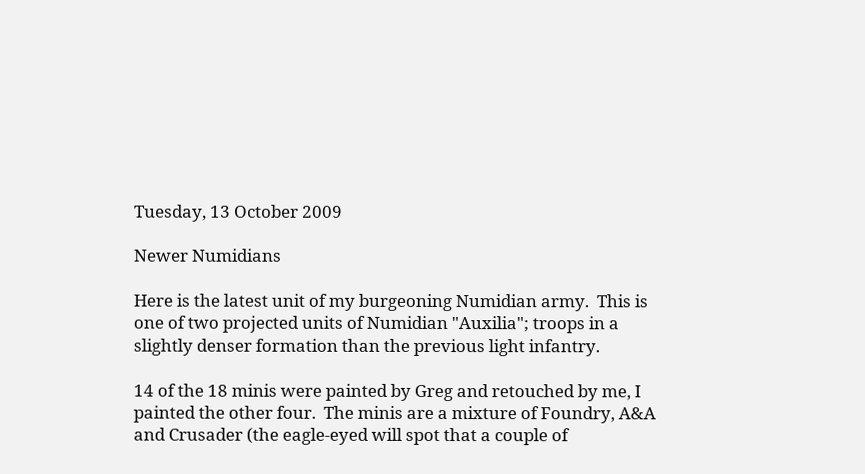Tuesday, 13 October 2009

Newer Numidians

Here is the latest unit of my burgeoning Numidian army.  This is one of two projected units of Numidian "Auxilia"; troops in a slightly denser formation than the previous light infantry.

14 of the 18 minis were painted by Greg and retouched by me, I painted the other four.  The minis are a mixture of Foundry, A&A and Crusader (the eagle-eyed will spot that a couple of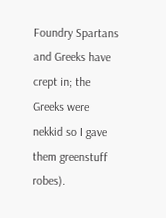Foundry Spartans and Greeks have crept in; the Greeks were nekkid so I gave them greenstuff robes).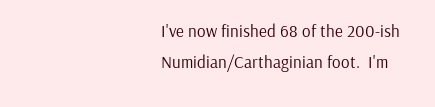I've now finished 68 of the 200-ish Numidian/Carthaginian foot.  I'm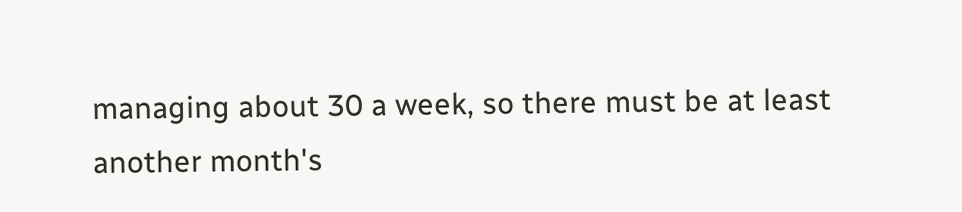managing about 30 a week, so there must be at least another month's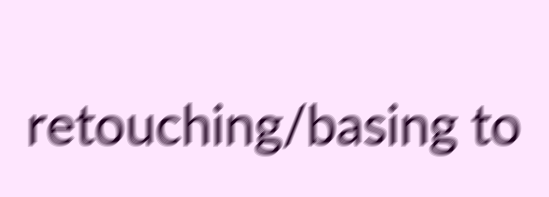retouching/basing to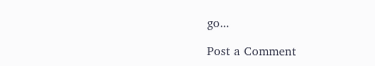go...

Post a Comment